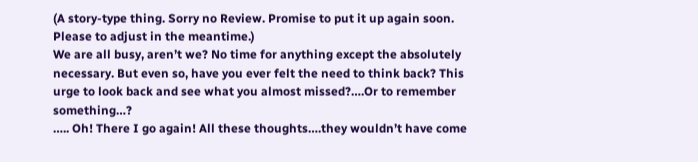(A story-type thing. Sorry no Review. Promise to put it up again soon. Please to adjust in the meantime.)
We are all busy, aren’t we? No time for anything except the absolutely necessary. But even so, have you ever felt the need to think back? This urge to look back and see what you almost missed?….Or to remember something…?
….. Oh! There I go again! All these thoughts….they wouldn’t have come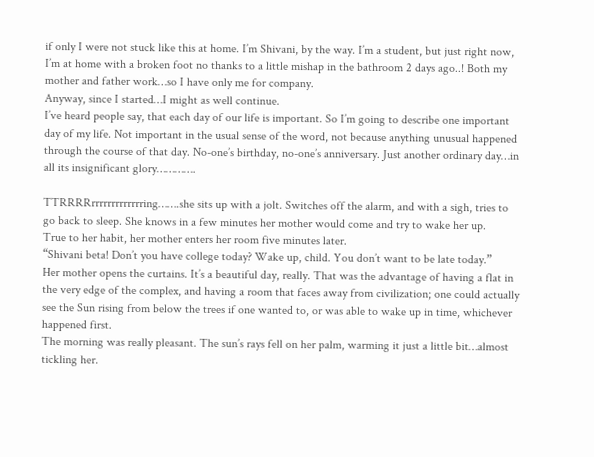if only I were not stuck like this at home. I’m Shivani, by the way. I’m a student, but just right now, I’m at home with a broken foot no thanks to a little mishap in the bathroom 2 days ago..! Both my mother and father work…so I have only me for company.
Anyway, since I started…I might as well continue.
I’ve heard people say, that each day of our life is important. So I’m going to describe one important day of my life. Not important in the usual sense of the word, not because anything unusual happened through the course of that day. No-one’s birthday, no-one’s anniversary. Just another ordinary day…in all its insignificant glory………….

TTRRRRrrrrrrrrrrrrring…….she sits up with a jolt. Switches off the alarm, and with a sigh, tries to go back to sleep. She knows in a few minutes her mother would come and try to wake her up.
True to her habit, her mother enters her room five minutes later.
“Shivani beta! Don’t you have college today? Wake up, child. You don’t want to be late today.”
Her mother opens the curtains. It’s a beautiful day, really. That was the advantage of having a flat in the very edge of the complex, and having a room that faces away from civilization; one could actually see the Sun rising from below the trees if one wanted to, or was able to wake up in time, whichever happened first.
The morning was really pleasant. The sun’s rays fell on her palm, warming it just a little bit…almost tickling her.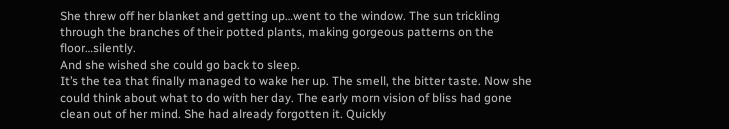She threw off her blanket and getting up…went to the window. The sun trickling through the branches of their potted plants, making gorgeous patterns on the floor…silently.
And she wished she could go back to sleep.
It’s the tea that finally managed to wake her up. The smell, the bitter taste. Now she could think about what to do with her day. The early morn vision of bliss had gone clean out of her mind. She had already forgotten it. Quickly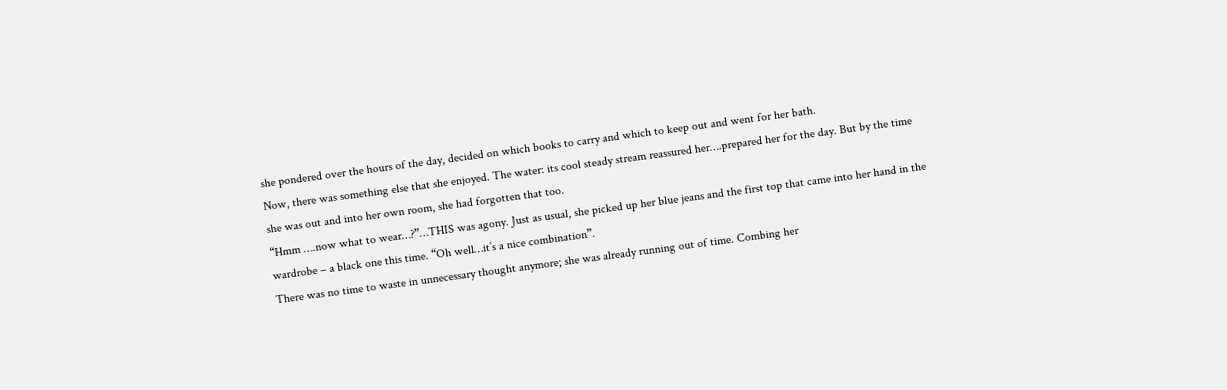she pondered over the hours of the day, decided on which books to carry and which to keep out and went for her bath.
Now, there was something else that she enjoyed. The water: its cool steady stream reassured her….prepared her for the day. But by the time she was out and into her own room, she had forgotten that too.
“Hmm ….now what to wear…?”…THIS was agony. Just as usual, she picked up her blue jeans and the first top that came into her hand in the wardrobe – a black one this time. “Oh well…it’s a nice combination”.
There was no time to waste in unnecessary thought anymore; she was already running out of time. Combing her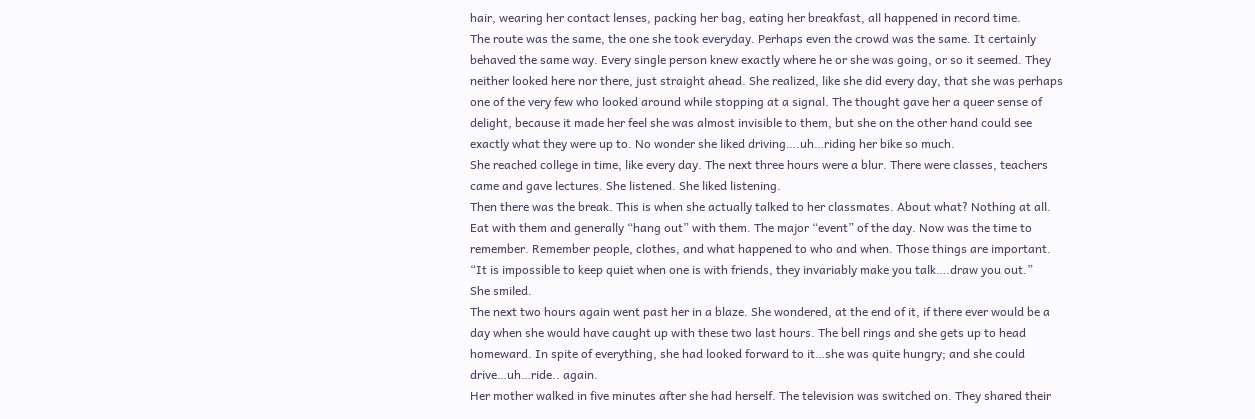hair, wearing her contact lenses, packing her bag, eating her breakfast, all happened in record time.
The route was the same, the one she took everyday. Perhaps even the crowd was the same. It certainly behaved the same way. Every single person knew exactly where he or she was going, or so it seemed. They neither looked here nor there, just straight ahead. She realized, like she did every day, that she was perhaps one of the very few who looked around while stopping at a signal. The thought gave her a queer sense of delight, because it made her feel she was almost invisible to them, but she on the other hand could see exactly what they were up to. No wonder she liked driving….uh…riding her bike so much.
She reached college in time, like every day. The next three hours were a blur. There were classes, teachers came and gave lectures. She listened. She liked listening.
Then there was the break. This is when she actually talked to her classmates. About what? Nothing at all. Eat with them and generally “hang out” with them. The major “event” of the day. Now was the time to remember. Remember people, clothes, and what happened to who and when. Those things are important.
“It is impossible to keep quiet when one is with friends, they invariably make you talk….draw you out.”
She smiled.
The next two hours again went past her in a blaze. She wondered, at the end of it, if there ever would be a day when she would have caught up with these two last hours. The bell rings and she gets up to head homeward. In spite of everything, she had looked forward to it…she was quite hungry; and she could drive…uh…ride.. again.
Her mother walked in five minutes after she had herself. The television was switched on. They shared their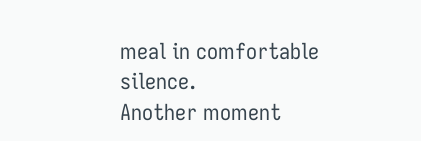meal in comfortable silence.
Another moment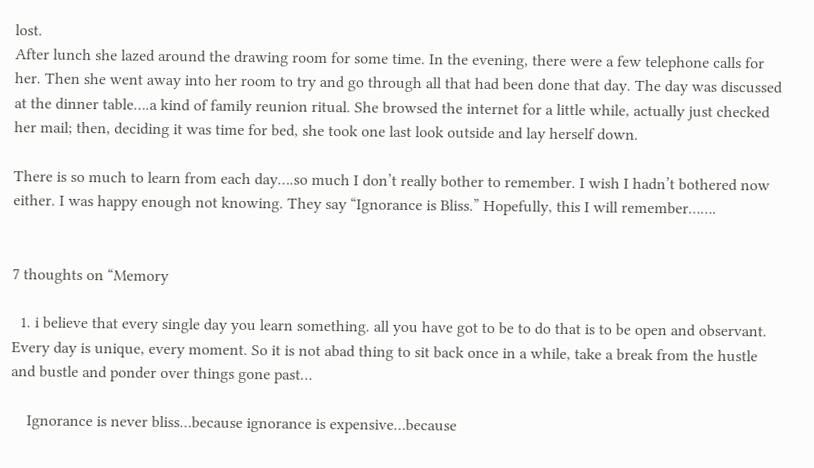lost.
After lunch she lazed around the drawing room for some time. In the evening, there were a few telephone calls for her. Then she went away into her room to try and go through all that had been done that day. The day was discussed at the dinner table….a kind of family reunion ritual. She browsed the internet for a little while, actually just checked her mail; then, deciding it was time for bed, she took one last look outside and lay herself down.

There is so much to learn from each day….so much I don’t really bother to remember. I wish I hadn’t bothered now either. I was happy enough not knowing. They say “Ignorance is Bliss.” Hopefully, this I will remember…….


7 thoughts on “Memory

  1. i believe that every single day you learn something. all you have got to be to do that is to be open and observant. Every day is unique, every moment. So it is not abad thing to sit back once in a while, take a break from the hustle and bustle and ponder over things gone past…

    Ignorance is never bliss…because ignorance is expensive…because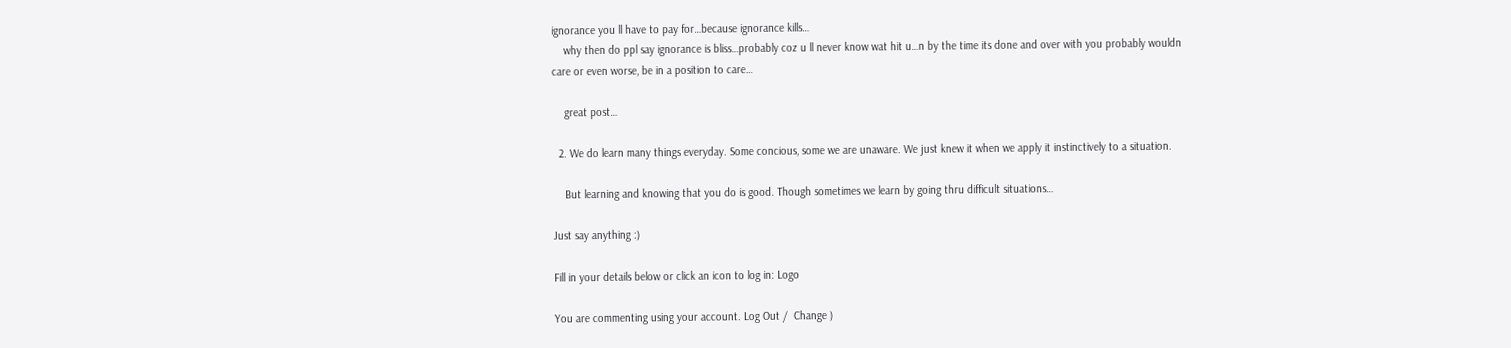ignorance you ll have to pay for…because ignorance kills…
    why then do ppl say ignorance is bliss…probably coz u ll never know wat hit u…n by the time its done and over with you probably wouldn care or even worse, be in a position to care…

    great post…

  2. We do learn many things everyday. Some concious, some we are unaware. We just knew it when we apply it instinctively to a situation.

    But learning and knowing that you do is good. Though sometimes we learn by going thru difficult situations…

Just say anything :)

Fill in your details below or click an icon to log in: Logo

You are commenting using your account. Log Out /  Change )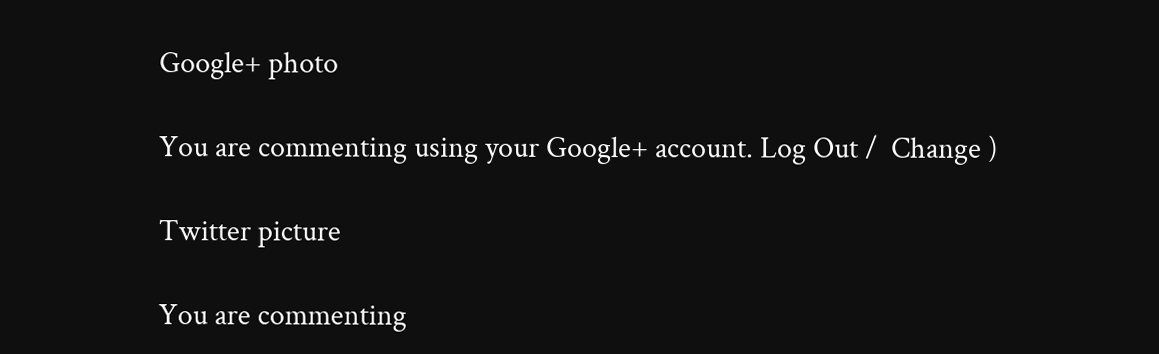Google+ photo

You are commenting using your Google+ account. Log Out /  Change )

Twitter picture

You are commenting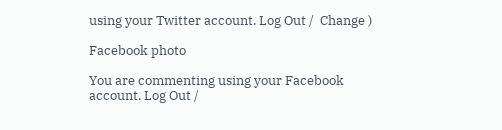using your Twitter account. Log Out /  Change )

Facebook photo

You are commenting using your Facebook account. Log Out /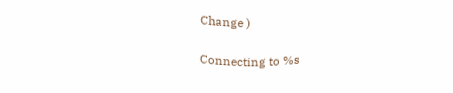Change )


Connecting to %s